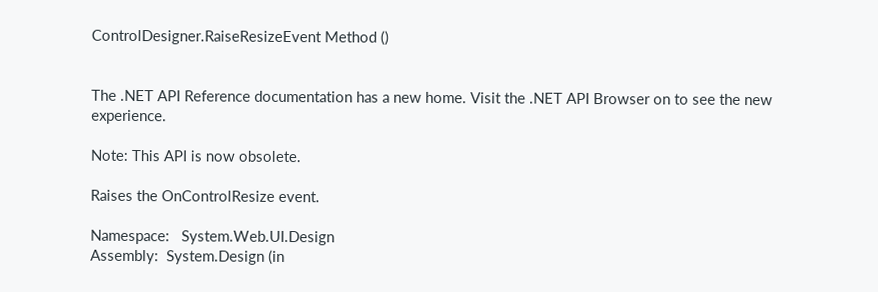ControlDesigner.RaiseResizeEvent Method ()


The .NET API Reference documentation has a new home. Visit the .NET API Browser on to see the new experience.

Note: This API is now obsolete.

Raises the OnControlResize event.

Namespace:   System.Web.UI.Design
Assembly:  System.Design (in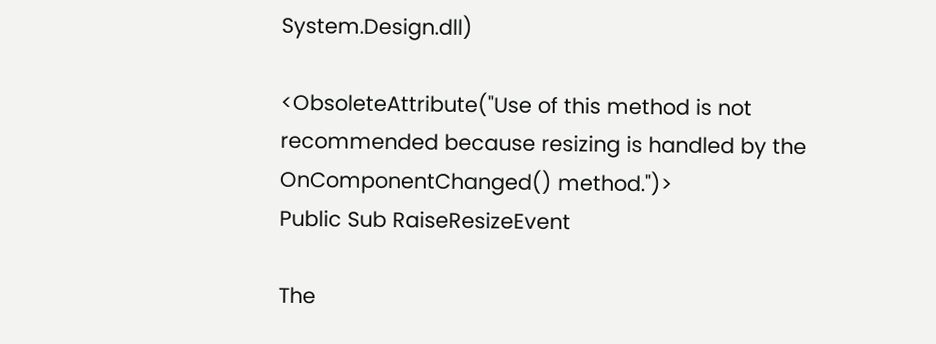System.Design.dll)

<ObsoleteAttribute("Use of this method is not recommended because resizing is handled by the OnComponentChanged() method.")>
Public Sub RaiseResizeEvent

The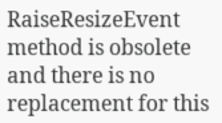RaiseResizeEvent method is obsolete and there is no replacement for this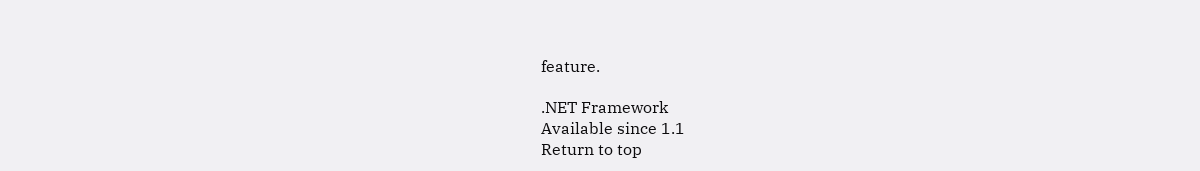feature.

.NET Framework
Available since 1.1
Return to top